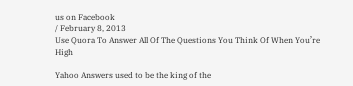us on Facebook
/ February 8, 2013
Use Quora To Answer All Of The Questions You Think Of When You’re High

Yahoo Answers used to be the king of the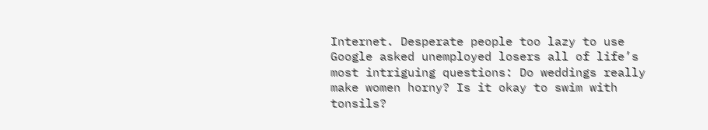Internet. Desperate people too lazy to use Google asked unemployed losers all of life’s most intriguing questions: Do weddings really make women horny? Is it okay to swim with tonsils?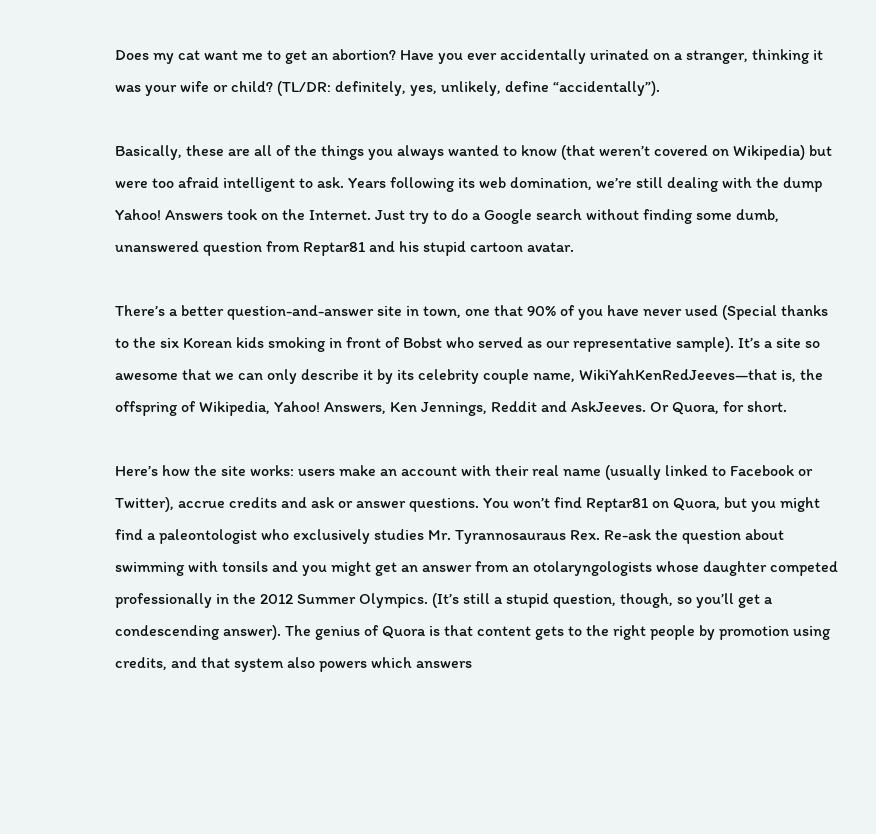Does my cat want me to get an abortion? Have you ever accidentally urinated on a stranger, thinking it was your wife or child? (TL/DR: definitely, yes, unlikely, define “accidentally”).

Basically, these are all of the things you always wanted to know (that weren’t covered on Wikipedia) but were too afraid intelligent to ask. Years following its web domination, we’re still dealing with the dump Yahoo! Answers took on the Internet. Just try to do a Google search without finding some dumb, unanswered question from Reptar81 and his stupid cartoon avatar.

There’s a better question-and-answer site in town, one that 90% of you have never used (Special thanks to the six Korean kids smoking in front of Bobst who served as our representative sample). It’s a site so awesome that we can only describe it by its celebrity couple name, WikiYahKenRedJeeves—that is, the offspring of Wikipedia, Yahoo! Answers, Ken Jennings, Reddit and AskJeeves. Or Quora, for short.

Here’s how the site works: users make an account with their real name (usually linked to Facebook or Twitter), accrue credits and ask or answer questions. You won’t find Reptar81 on Quora, but you might find a paleontologist who exclusively studies Mr. Tyrannosauraus Rex. Re-ask the question about swimming with tonsils and you might get an answer from an otolaryngologists whose daughter competed professionally in the 2012 Summer Olympics. (It’s still a stupid question, though, so you’ll get a condescending answer). The genius of Quora is that content gets to the right people by promotion using credits, and that system also powers which answers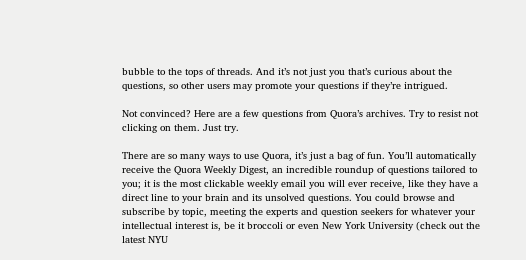bubble to the tops of threads. And it’s not just you that’s curious about the questions, so other users may promote your questions if they’re intrigued.

Not convinced? Here are a few questions from Quora’s archives. Try to resist not clicking on them. Just try.

There are so many ways to use Quora, it’s just a bag of fun. You’ll automatically receive the Quora Weekly Digest, an incredible roundup of questions tailored to you; it is the most clickable weekly email you will ever receive, like they have a direct line to your brain and its unsolved questions. You could browse and subscribe by topic, meeting the experts and question seekers for whatever your intellectual interest is, be it broccoli or even New York University (check out the latest NYU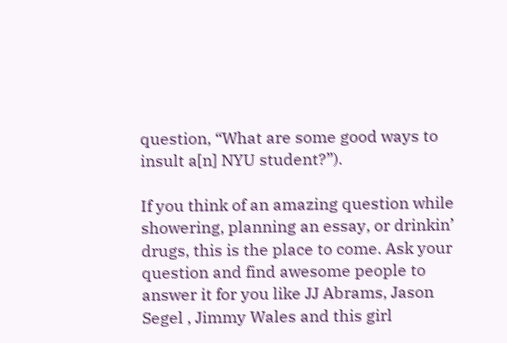question, “What are some good ways to insult a[n] NYU student?”).

If you think of an amazing question while showering, planning an essay, or drinkin’ drugs, this is the place to come. Ask your question and find awesome people to answer it for you like JJ Abrams, Jason Segel , Jimmy Wales and this girl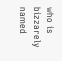who is bizzarely named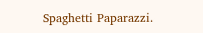Spaghetti Paparazzi.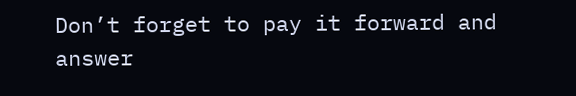Don’t forget to pay it forward and answer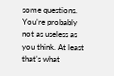some questions. You’re probably not as useless as you think. At least that’s what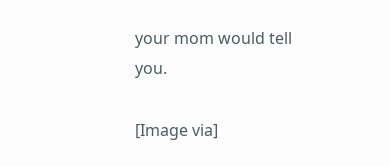your mom would tell you.

[Image via]